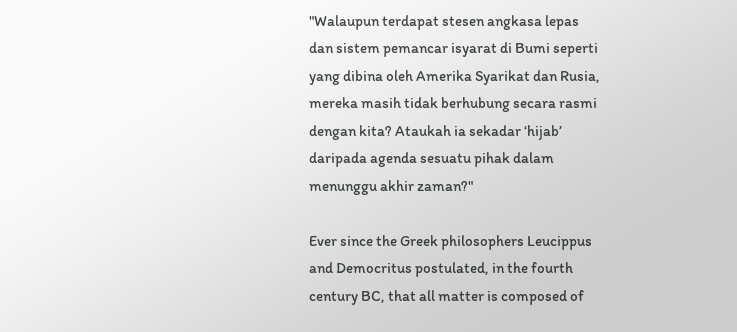"Walaupun terdapat stesen angkasa lepas dan sistem pemancar isyarat di Bumi seperti yang dibina oleh Amerika Syarikat dan Rusia, mereka masih tidak berhubung secara rasmi dengan kita? Ataukah ia sekadar ‘hijab’ daripada agenda sesuatu pihak dalam menunggu akhir zaman?"

Ever since the Greek philosophers Leucippus and Democritus postulated, in the fourth century BC, that all matter is composed of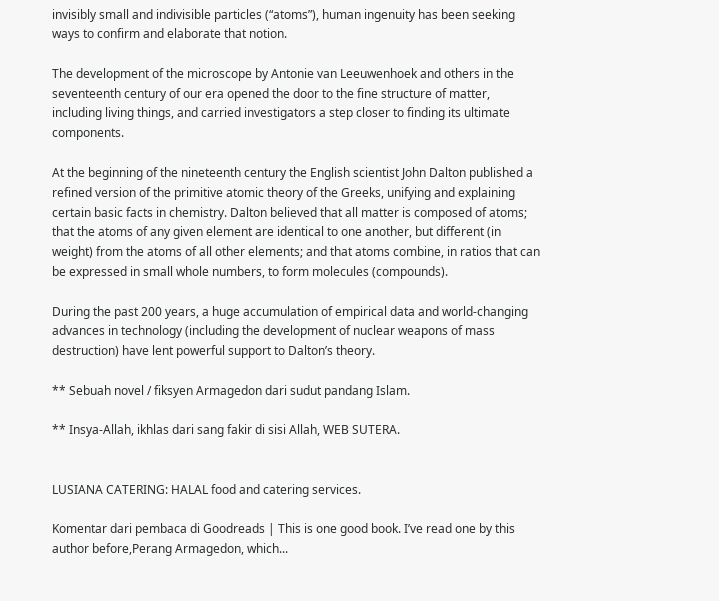invisibly small and indivisible particles (“atoms”), human ingenuity has been seeking ways to confirm and elaborate that notion.

The development of the microscope by Antonie van Leeuwenhoek and others in the seventeenth century of our era opened the door to the fine structure of matter, including living things, and carried investigators a step closer to finding its ultimate components.

At the beginning of the nineteenth century the English scientist John Dalton published a refined version of the primitive atomic theory of the Greeks, unifying and explaining certain basic facts in chemistry. Dalton believed that all matter is composed of atoms; that the atoms of any given element are identical to one another, but different (in weight) from the atoms of all other elements; and that atoms combine, in ratios that can be expressed in small whole numbers, to form molecules (compounds).

During the past 200 years, a huge accumulation of empirical data and world-changing advances in technology (including the development of nuclear weapons of mass destruction) have lent powerful support to Dalton’s theory.

** Sebuah novel / fiksyen Armagedon dari sudut pandang Islam.

** Insya-Allah, ikhlas dari sang fakir di sisi Allah, WEB SUTERA.


LUSIANA CATERING: HALAL food and catering services.

Komentar dari pembaca di Goodreads | This is one good book. I’ve read one by this author before,Perang Armagedon, which...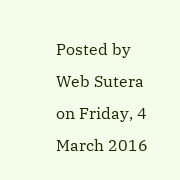Posted by Web Sutera on Friday, 4 March 2016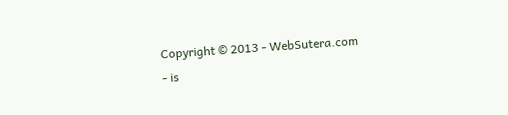Copyright © 2013 - WebSutera.com - is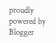proudly powered by Blogger